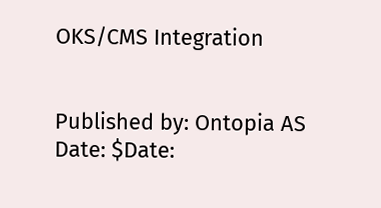OKS/CMS Integration


Published by: Ontopia AS
Date: $Date: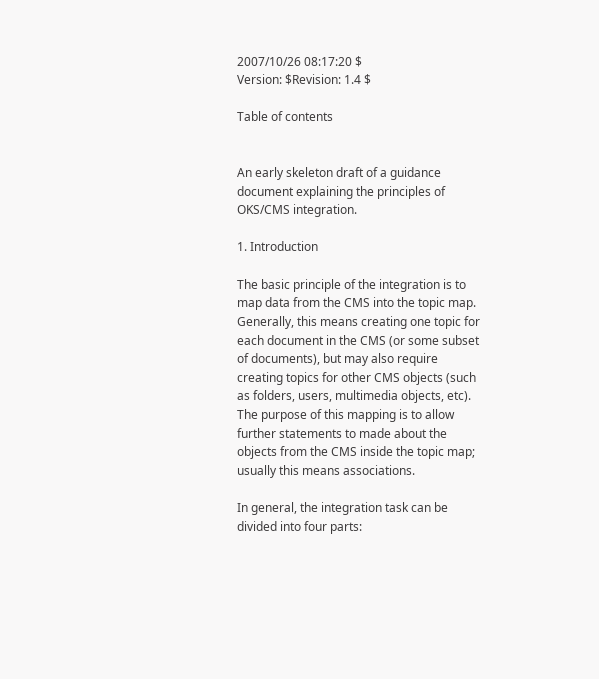2007/10/26 08:17:20 $
Version: $Revision: 1.4 $

Table of contents


An early skeleton draft of a guidance document explaining the principles of OKS/CMS integration.

1. Introduction

The basic principle of the integration is to map data from the CMS into the topic map. Generally, this means creating one topic for each document in the CMS (or some subset of documents), but may also require creating topics for other CMS objects (such as folders, users, multimedia objects, etc). The purpose of this mapping is to allow further statements to made about the objects from the CMS inside the topic map; usually this means associations.

In general, the integration task can be divided into four parts: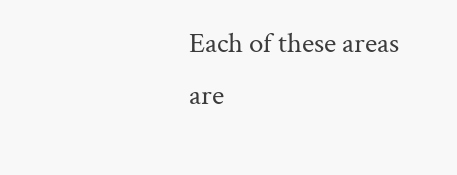Each of these areas are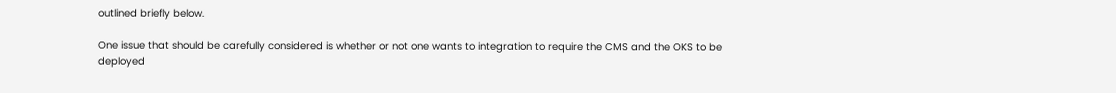outlined briefly below.

One issue that should be carefully considered is whether or not one wants to integration to require the CMS and the OKS to be deployed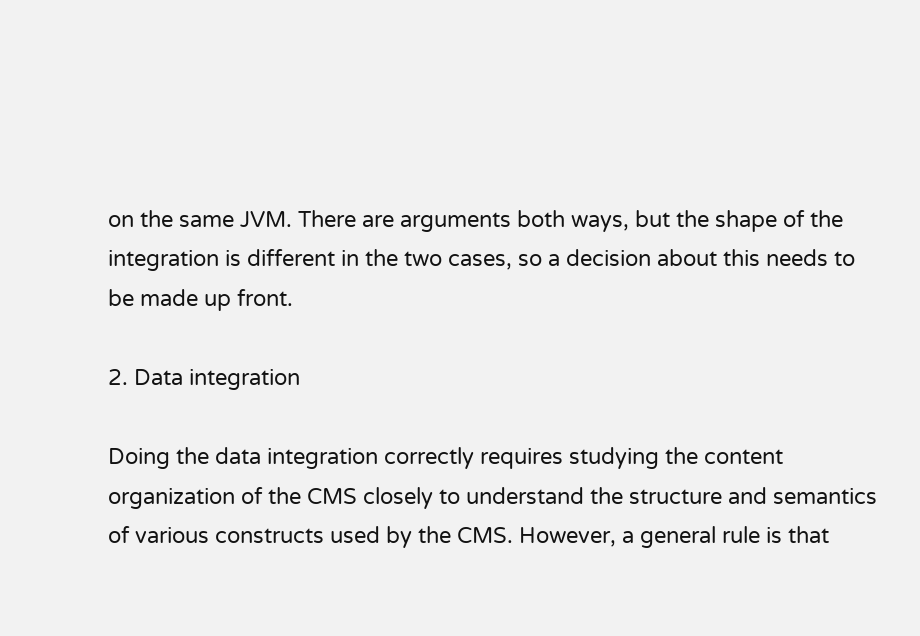on the same JVM. There are arguments both ways, but the shape of the integration is different in the two cases, so a decision about this needs to be made up front.

2. Data integration

Doing the data integration correctly requires studying the content organization of the CMS closely to understand the structure and semantics of various constructs used by the CMS. However, a general rule is that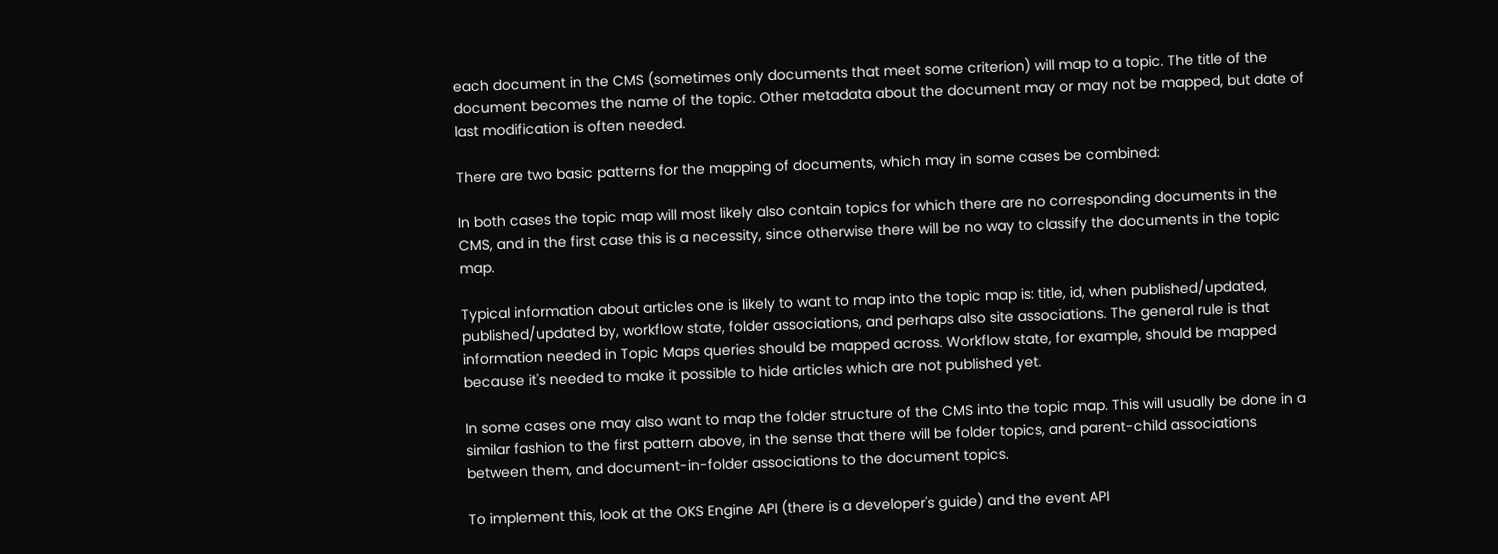each document in the CMS (sometimes only documents that meet some criterion) will map to a topic. The title of the document becomes the name of the topic. Other metadata about the document may or may not be mapped, but date of last modification is often needed.

There are two basic patterns for the mapping of documents, which may in some cases be combined:

In both cases the topic map will most likely also contain topics for which there are no corresponding documents in the CMS, and in the first case this is a necessity, since otherwise there will be no way to classify the documents in the topic map.

Typical information about articles one is likely to want to map into the topic map is: title, id, when published/updated, published/updated by, workflow state, folder associations, and perhaps also site associations. The general rule is that information needed in Topic Maps queries should be mapped across. Workflow state, for example, should be mapped because it's needed to make it possible to hide articles which are not published yet.

In some cases one may also want to map the folder structure of the CMS into the topic map. This will usually be done in a similar fashion to the first pattern above, in the sense that there will be folder topics, and parent-child associations between them, and document-in-folder associations to the document topics.

To implement this, look at the OKS Engine API (there is a developer's guide) and the event API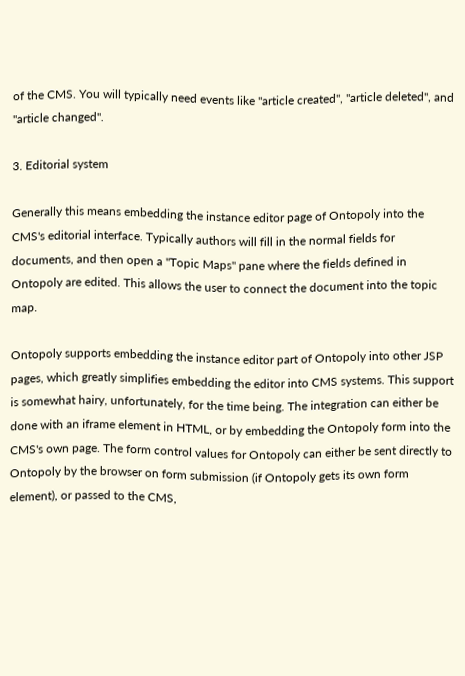of the CMS. You will typically need events like "article created", "article deleted", and "article changed".

3. Editorial system

Generally this means embedding the instance editor page of Ontopoly into the CMS's editorial interface. Typically authors will fill in the normal fields for documents, and then open a "Topic Maps" pane where the fields defined in Ontopoly are edited. This allows the user to connect the document into the topic map.

Ontopoly supports embedding the instance editor part of Ontopoly into other JSP pages, which greatly simplifies embedding the editor into CMS systems. This support is somewhat hairy, unfortunately, for the time being. The integration can either be done with an iframe element in HTML, or by embedding the Ontopoly form into the CMS's own page. The form control values for Ontopoly can either be sent directly to Ontopoly by the browser on form submission (if Ontopoly gets its own form element), or passed to the CMS,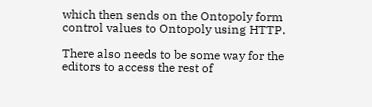which then sends on the Ontopoly form control values to Ontopoly using HTTP.

There also needs to be some way for the editors to access the rest of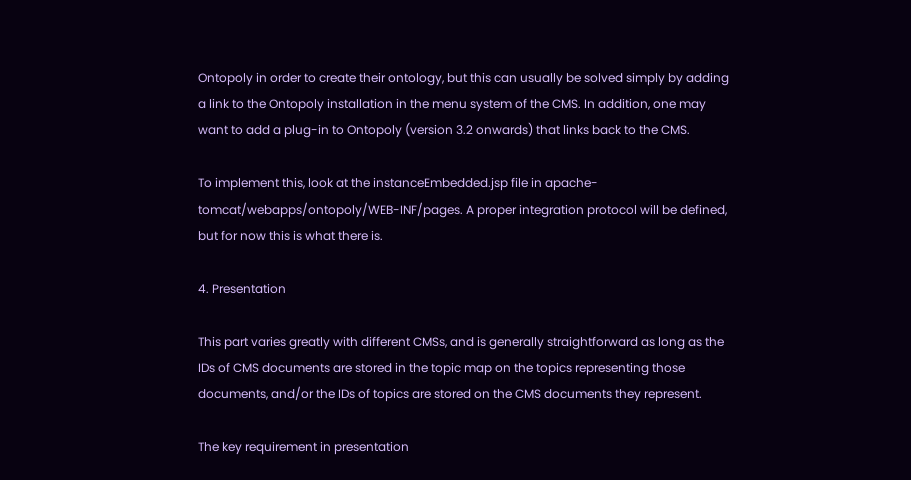Ontopoly in order to create their ontology, but this can usually be solved simply by adding a link to the Ontopoly installation in the menu system of the CMS. In addition, one may want to add a plug-in to Ontopoly (version 3.2 onwards) that links back to the CMS.

To implement this, look at the instanceEmbedded.jsp file in apache-tomcat/webapps/ontopoly/WEB-INF/pages. A proper integration protocol will be defined, but for now this is what there is.

4. Presentation

This part varies greatly with different CMSs, and is generally straightforward as long as the IDs of CMS documents are stored in the topic map on the topics representing those documents, and/or the IDs of topics are stored on the CMS documents they represent.

The key requirement in presentation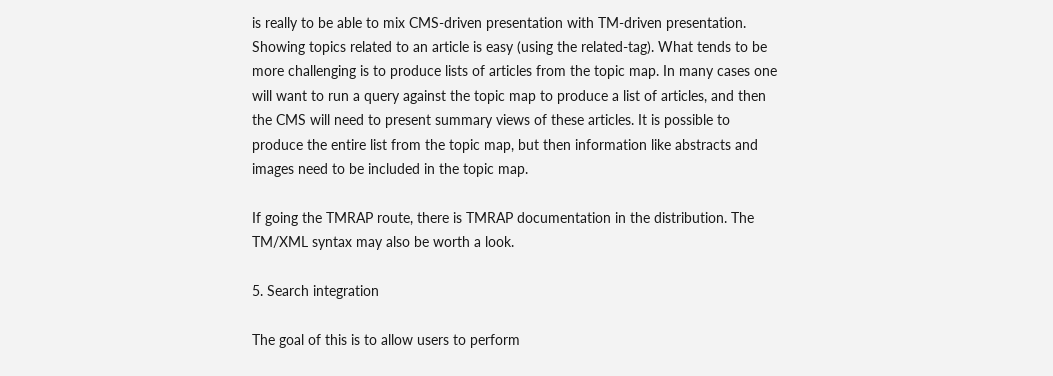is really to be able to mix CMS-driven presentation with TM-driven presentation. Showing topics related to an article is easy (using the related-tag). What tends to be more challenging is to produce lists of articles from the topic map. In many cases one will want to run a query against the topic map to produce a list of articles, and then the CMS will need to present summary views of these articles. It is possible to produce the entire list from the topic map, but then information like abstracts and images need to be included in the topic map.

If going the TMRAP route, there is TMRAP documentation in the distribution. The TM/XML syntax may also be worth a look.

5. Search integration

The goal of this is to allow users to perform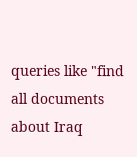queries like "find all documents about Iraq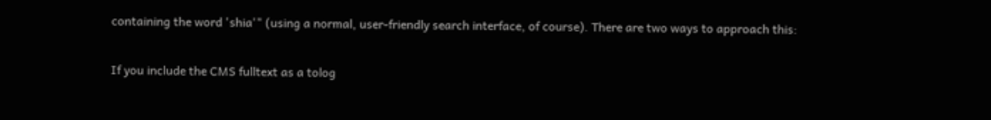containing the word 'shia'" (using a normal, user-friendly search interface, of course). There are two ways to approach this:

If you include the CMS fulltext as a tolog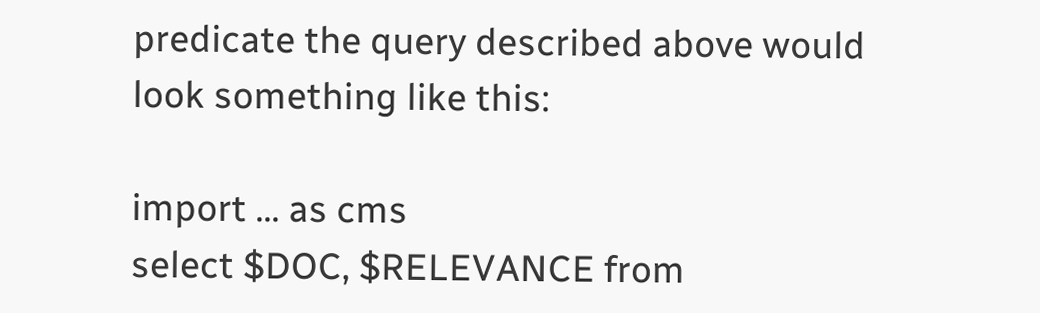predicate the query described above would look something like this:

import ... as cms
select $DOC, $RELEVANCE from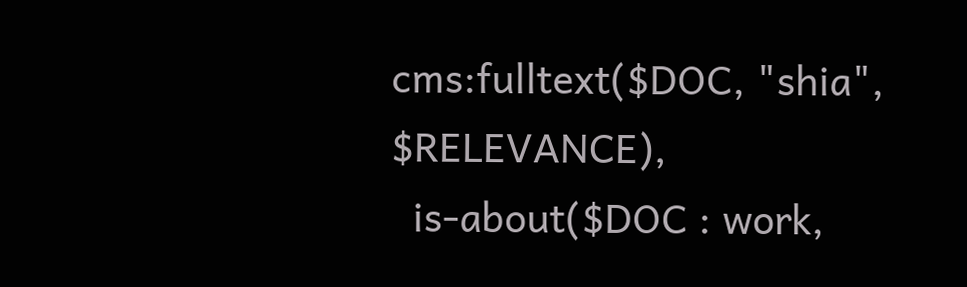cms:fulltext($DOC, "shia", $RELEVANCE),
  is-about($DOC : work,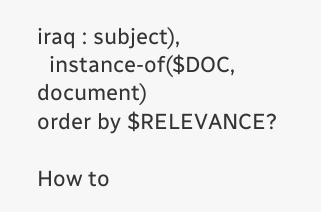iraq : subject),
  instance-of($DOC, document)
order by $RELEVANCE?

How to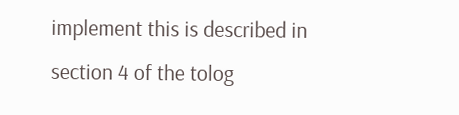implement this is described in section 4 of the tolog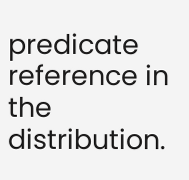predicate reference in the distribution.